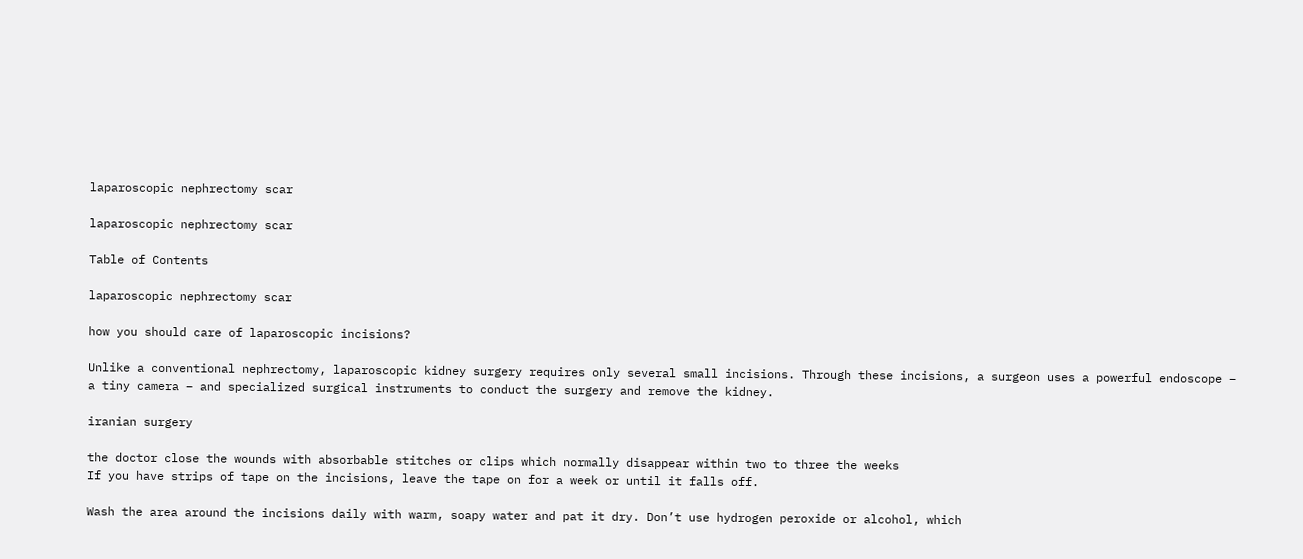laparoscopic nephrectomy scar

laparoscopic nephrectomy scar

Table of Contents

laparoscopic nephrectomy scar

how you should care of laparoscopic incisions?

Unlike a conventional nephrectomy, laparoscopic kidney surgery requires only several small incisions. Through these incisions, a surgeon uses a powerful endoscope – a tiny camera – and specialized surgical instruments to conduct the surgery and remove the kidney.

iranian surgery

the doctor close the wounds with absorbable stitches or clips which normally disappear within two to three the weeks
If you have strips of tape on the incisions, leave the tape on for a week or until it falls off.

Wash the area around the incisions daily with warm, soapy water and pat it dry. Don’t use hydrogen peroxide or alcohol, which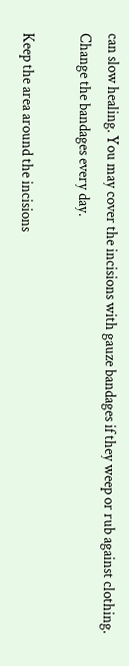can slow healing. You may cover the incisions with gauze bandages if they weep or rub against clothing. Change the bandages every day.

Keep the area around the incisions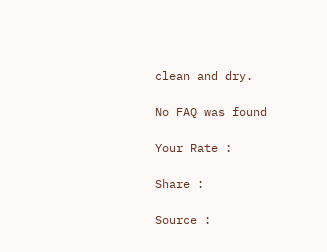clean and dry.

No FAQ was found

Your Rate :

Share :

Source :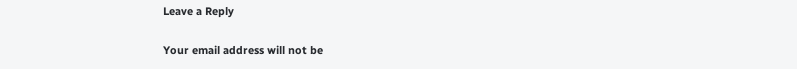Leave a Reply

Your email address will not be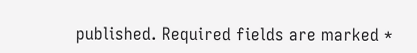published. Required fields are marked *